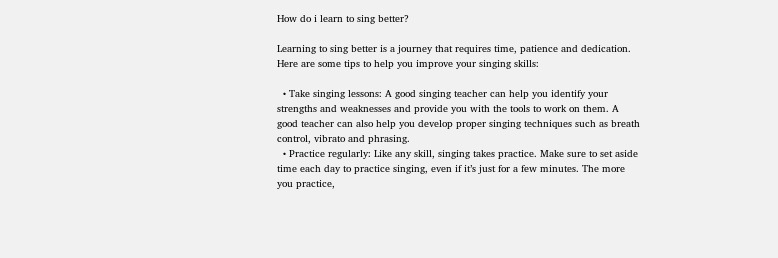How do i learn to sing better?

Learning to sing better is a journey that requires time, patience and dedication. Here are some tips to help you improve your singing skills:

  • Take singing lessons: A good singing teacher can help you identify your strengths and weaknesses and provide you with the tools to work on them. A good teacher can also help you develop proper singing techniques such as breath control, vibrato and phrasing.
  • Practice regularly: Like any skill, singing takes practice. Make sure to set aside time each day to practice singing, even if it’s just for a few minutes. The more you practice,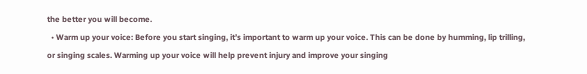the better you will become.
  • Warm up your voice: Before you start singing, it’s important to warm up your voice. This can be done by humming, lip trilling, or singing scales. Warming up your voice will help prevent injury and improve your singing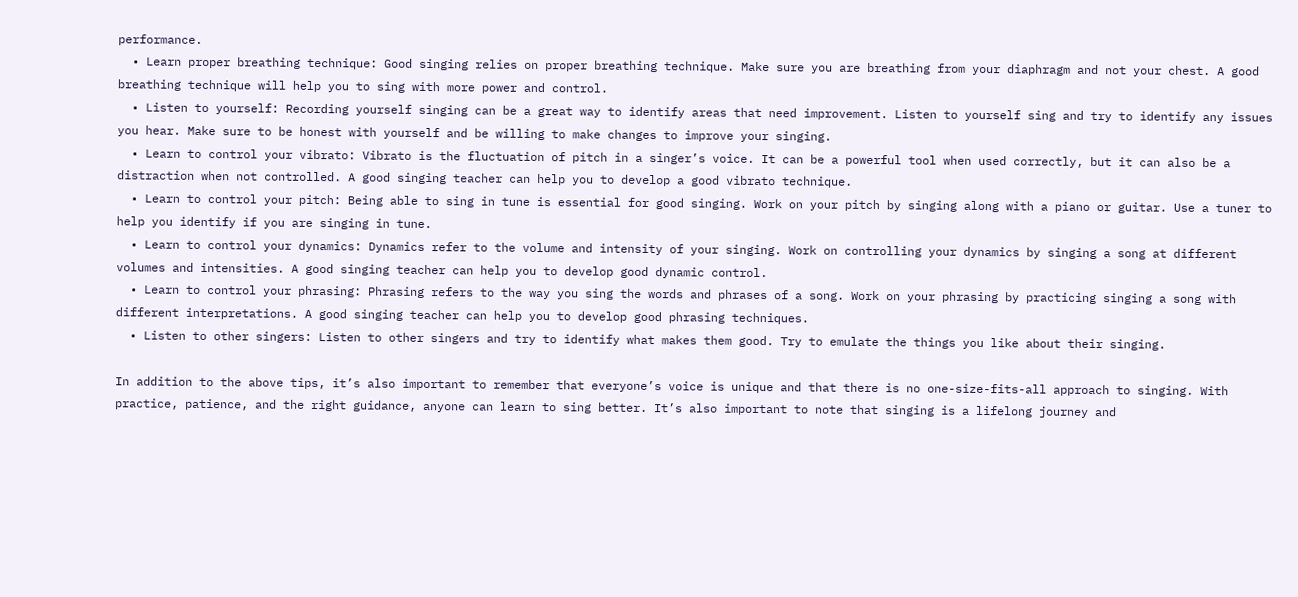performance.
  • Learn proper breathing technique: Good singing relies on proper breathing technique. Make sure you are breathing from your diaphragm and not your chest. A good breathing technique will help you to sing with more power and control.
  • Listen to yourself: Recording yourself singing can be a great way to identify areas that need improvement. Listen to yourself sing and try to identify any issues you hear. Make sure to be honest with yourself and be willing to make changes to improve your singing.
  • Learn to control your vibrato: Vibrato is the fluctuation of pitch in a singer’s voice. It can be a powerful tool when used correctly, but it can also be a distraction when not controlled. A good singing teacher can help you to develop a good vibrato technique.
  • Learn to control your pitch: Being able to sing in tune is essential for good singing. Work on your pitch by singing along with a piano or guitar. Use a tuner to help you identify if you are singing in tune.
  • Learn to control your dynamics: Dynamics refer to the volume and intensity of your singing. Work on controlling your dynamics by singing a song at different volumes and intensities. A good singing teacher can help you to develop good dynamic control.
  • Learn to control your phrasing: Phrasing refers to the way you sing the words and phrases of a song. Work on your phrasing by practicing singing a song with different interpretations. A good singing teacher can help you to develop good phrasing techniques.
  • Listen to other singers: Listen to other singers and try to identify what makes them good. Try to emulate the things you like about their singing.

In addition to the above tips, it’s also important to remember that everyone’s voice is unique and that there is no one-size-fits-all approach to singing. With practice, patience, and the right guidance, anyone can learn to sing better. It’s also important to note that singing is a lifelong journey and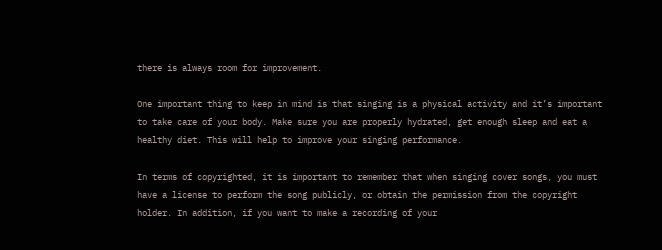there is always room for improvement.

One important thing to keep in mind is that singing is a physical activity and it’s important to take care of your body. Make sure you are properly hydrated, get enough sleep and eat a healthy diet. This will help to improve your singing performance.

In terms of copyrighted, it is important to remember that when singing cover songs, you must have a license to perform the song publicly, or obtain the permission from the copyright holder. In addition, if you want to make a recording of your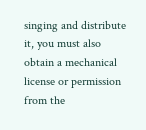singing and distribute it, you must also obtain a mechanical license or permission from the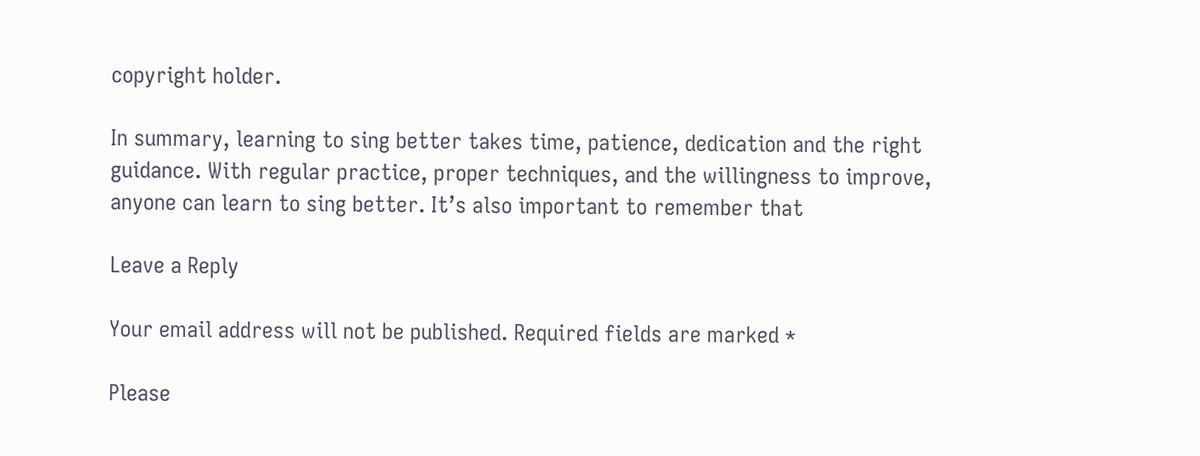copyright holder.

In summary, learning to sing better takes time, patience, dedication and the right guidance. With regular practice, proper techniques, and the willingness to improve, anyone can learn to sing better. It’s also important to remember that

Leave a Reply

Your email address will not be published. Required fields are marked *

Please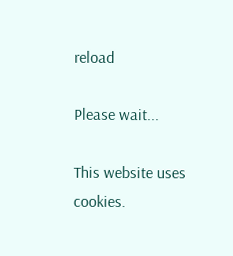reload

Please wait...

This website uses cookies.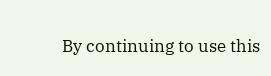By continuing to use this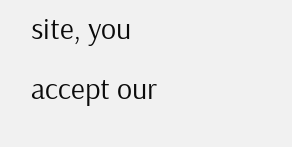site, you accept our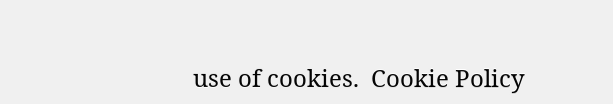use of cookies.  Cookie Policy